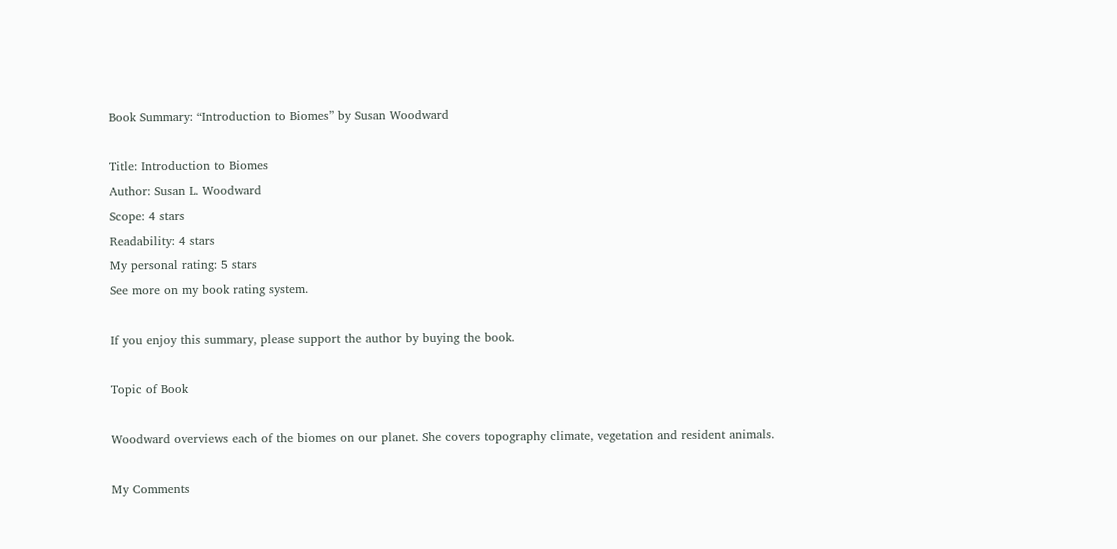Book Summary: “Introduction to Biomes” by Susan Woodward

Title: Introduction to Biomes
Author: Susan L. Woodward
Scope: 4 stars
Readability: 4 stars
My personal rating: 5 stars
See more on my book rating system.

If you enjoy this summary, please support the author by buying the book.

Topic of Book

Woodward overviews each of the biomes on our planet. She covers topography climate, vegetation and resident animals.

My Comments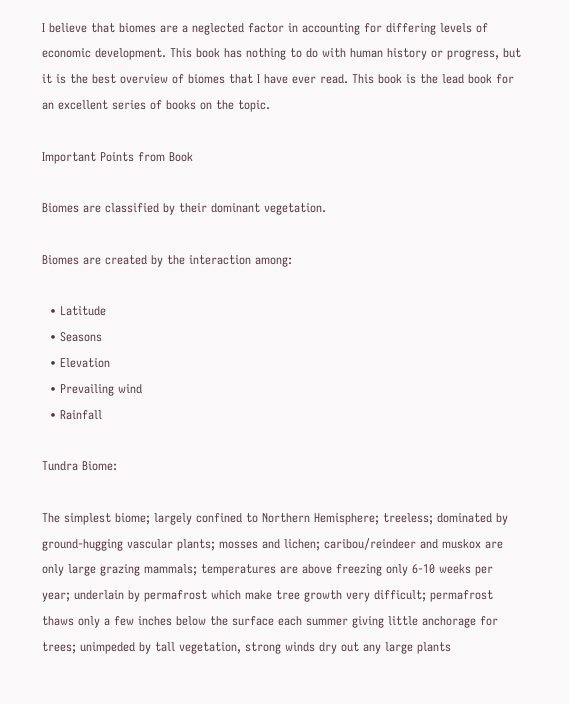I believe that biomes are a neglected factor in accounting for differing levels of economic development. This book has nothing to do with human history or progress, but it is the best overview of biomes that I have ever read. This book is the lead book for an excellent series of books on the topic.

Important Points from Book

Biomes are classified by their dominant vegetation.

Biomes are created by the interaction among:

  • Latitude
  • Seasons
  • Elevation
  • Prevailing wind
  • Rainfall

Tundra Biome:

The simplest biome; largely confined to Northern Hemisphere; treeless; dominated by ground-hugging vascular plants; mosses and lichen; caribou/reindeer and muskox are only large grazing mammals; temperatures are above freezing only 6-10 weeks per year; underlain by permafrost which make tree growth very difficult; permafrost thaws only a few inches below the surface each summer giving little anchorage for trees; unimpeded by tall vegetation, strong winds dry out any large plants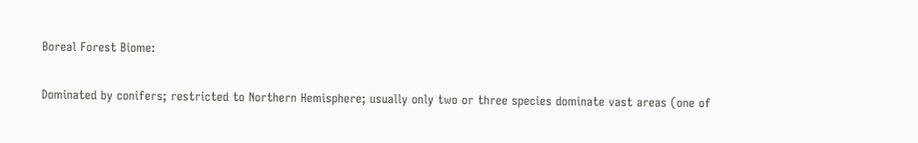Boreal Forest Biome:

Dominated by conifers; restricted to Northern Hemisphere; usually only two or three species dominate vast areas (one of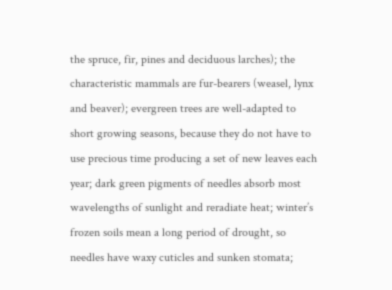the spruce, fir, pines and deciduous larches); the characteristic mammals are fur-bearers (weasel, lynx and beaver); evergreen trees are well-adapted to short growing seasons, because they do not have to use precious time producing a set of new leaves each year; dark green pigments of needles absorb most wavelengths of sunlight and reradiate heat; winter’s frozen soils mean a long period of drought, so needles have waxy cuticles and sunken stomata;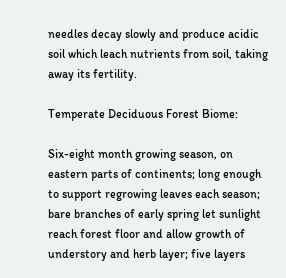needles decay slowly and produce acidic soil which leach nutrients from soil, taking away its fertility.

Temperate Deciduous Forest Biome:

Six-eight month growing season, on eastern parts of continents; long enough to support regrowing leaves each season; bare branches of early spring let sunlight reach forest floor and allow growth of understory and herb layer; five layers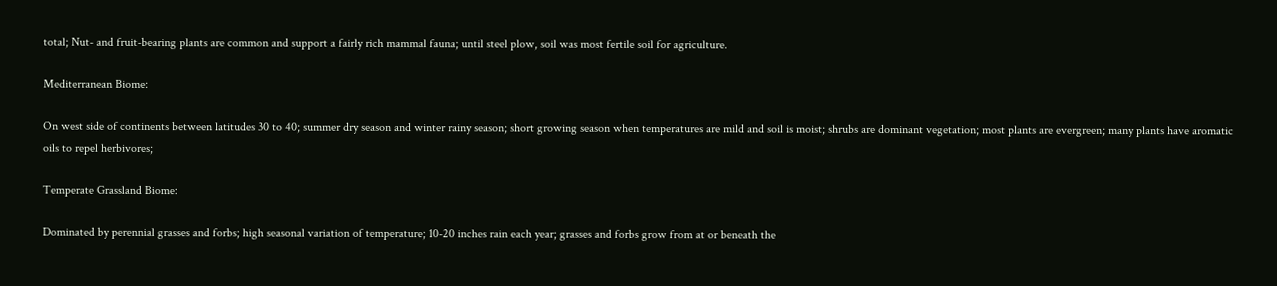total; Nut- and fruit-bearing plants are common and support a fairly rich mammal fauna; until steel plow, soil was most fertile soil for agriculture.

Mediterranean Biome:

On west side of continents between latitudes 30 to 40; summer dry season and winter rainy season; short growing season when temperatures are mild and soil is moist; shrubs are dominant vegetation; most plants are evergreen; many plants have aromatic oils to repel herbivores;

Temperate Grassland Biome:

Dominated by perennial grasses and forbs; high seasonal variation of temperature; 10-20 inches rain each year; grasses and forbs grow from at or beneath the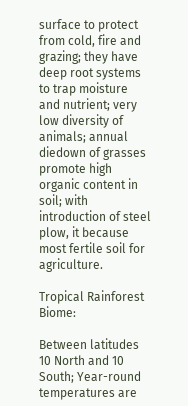surface to protect from cold, fire and grazing; they have deep root systems to trap moisture and nutrient; very low diversity of animals; annual diedown of grasses promote high organic content in soil; with introduction of steel plow, it because most fertile soil for agriculture.

Tropical Rainforest Biome:

Between latitudes 10 North and 10 South; Year-round temperatures are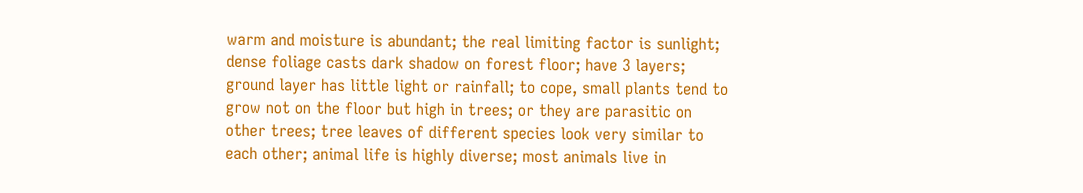warm and moisture is abundant; the real limiting factor is sunlight; dense foliage casts dark shadow on forest floor; have 3 layers; ground layer has little light or rainfall; to cope, small plants tend to grow not on the floor but high in trees; or they are parasitic on other trees; tree leaves of different species look very similar to each other; animal life is highly diverse; most animals live in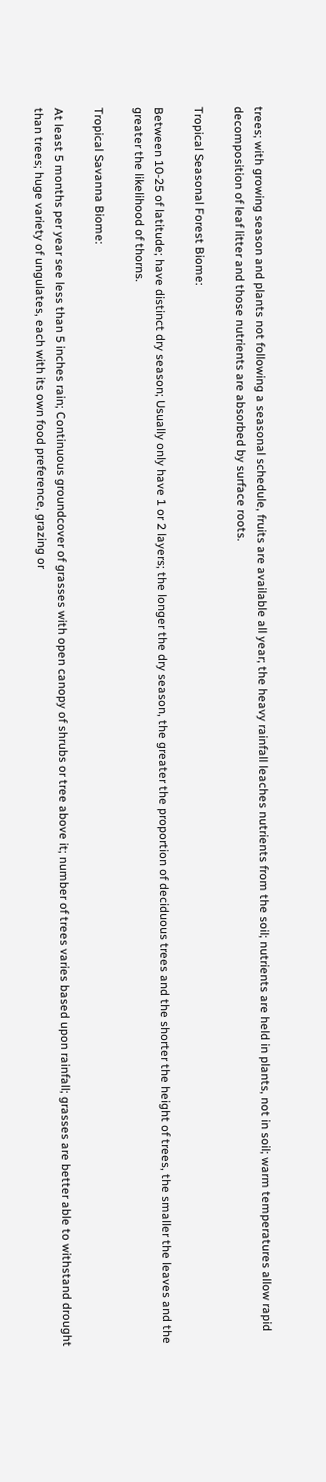trees; with growing season and plants not following a seasonal schedule, fruits are available all year; the heavy rainfall leaches nutrients from the soil; nutrients are held in plants, not in soil; warm temperatures allow rapid decomposition of leaf litter and those nutrients are absorbed by surface roots.

Tropical Seasonal Forest Biome:

Between 10-25 of latitude; have distinct dry season; Usually only have 1 or 2 layers; the longer the dry season, the greater the proportion of deciduous trees and the shorter the height of trees, the smaller the leaves and the greater the likelihood of thorns.

Tropical Savanna Biome:

At least 5 months per year see less than 5 inches rain; Continuous groundcover of grasses with open canopy of shrubs or tree above it; number of trees varies based upon rainfall; grasses are better able to withstand drought than trees; huge variety of ungulates, each with its own food preference, grazing or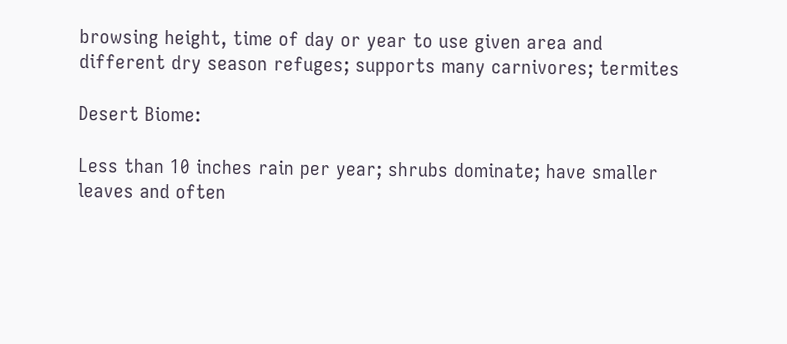browsing height, time of day or year to use given area and different dry season refuges; supports many carnivores; termites

Desert Biome:

Less than 10 inches rain per year; shrubs dominate; have smaller leaves and often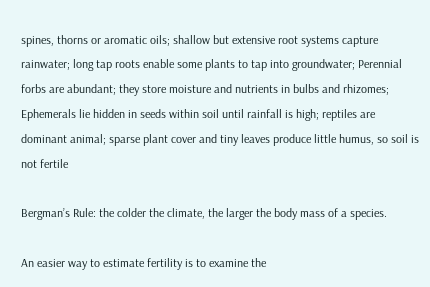spines, thorns or aromatic oils; shallow but extensive root systems capture rainwater; long tap roots enable some plants to tap into groundwater; Perennial forbs are abundant; they store moisture and nutrients in bulbs and rhizomes; Ephemerals lie hidden in seeds within soil until rainfall is high; reptiles are dominant animal; sparse plant cover and tiny leaves produce little humus, so soil is not fertile

Bergman’s Rule: the colder the climate, the larger the body mass of a species.

An easier way to estimate fertility is to examine the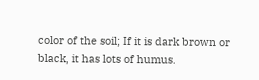color of the soil; If it is dark brown or black, it has lots of humus.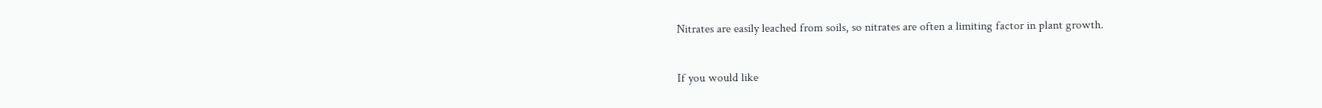Nitrates are easily leached from soils, so nitrates are often a limiting factor in plant growth.

If you would like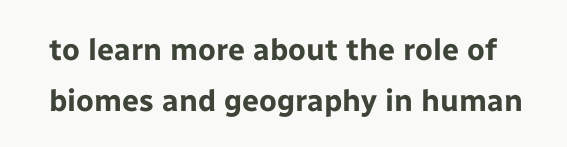to learn more about the role of biomes and geography in human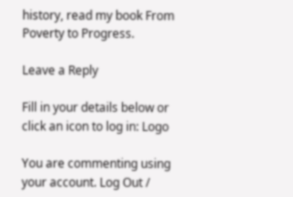history, read my book From Poverty to Progress.

Leave a Reply

Fill in your details below or click an icon to log in: Logo

You are commenting using your account. Log Out /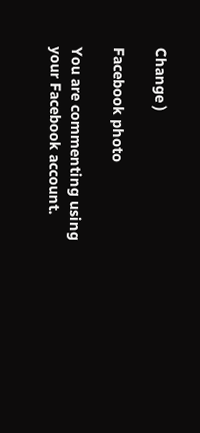Change )

Facebook photo

You are commenting using your Facebook account.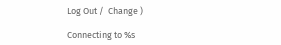Log Out /  Change )

Connecting to %s